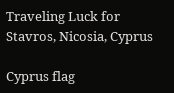Traveling Luck for Stavros, Nicosia, Cyprus

Cyprus flag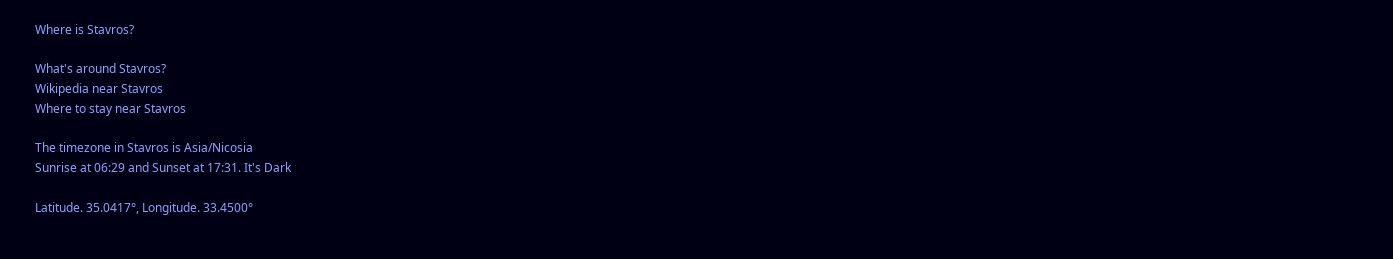Where is Stavros?

What's around Stavros?
Wikipedia near Stavros
Where to stay near Stavros

The timezone in Stavros is Asia/Nicosia
Sunrise at 06:29 and Sunset at 17:31. It's Dark

Latitude. 35.0417°, Longitude. 33.4500°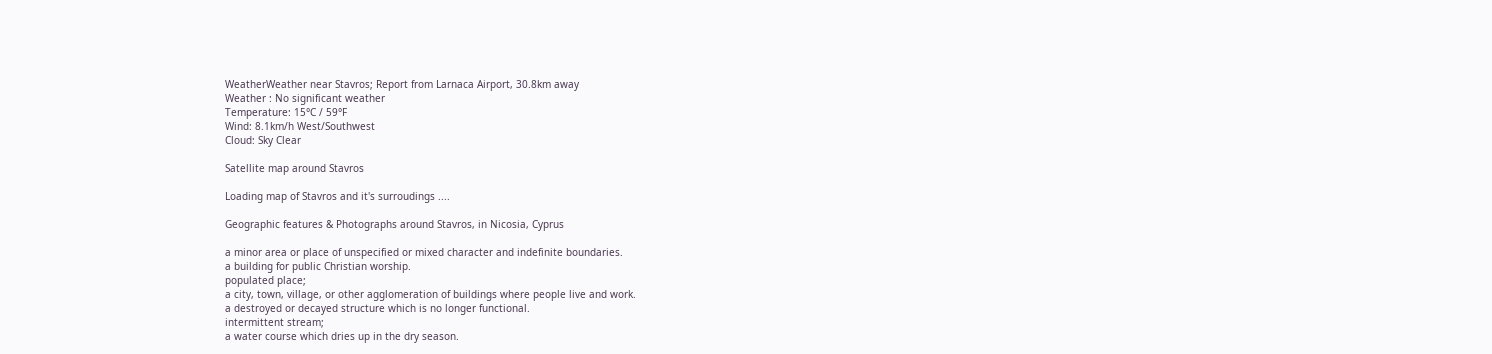WeatherWeather near Stavros; Report from Larnaca Airport, 30.8km away
Weather : No significant weather
Temperature: 15°C / 59°F
Wind: 8.1km/h West/Southwest
Cloud: Sky Clear

Satellite map around Stavros

Loading map of Stavros and it's surroudings ....

Geographic features & Photographs around Stavros, in Nicosia, Cyprus

a minor area or place of unspecified or mixed character and indefinite boundaries.
a building for public Christian worship.
populated place;
a city, town, village, or other agglomeration of buildings where people live and work.
a destroyed or decayed structure which is no longer functional.
intermittent stream;
a water course which dries up in the dry season.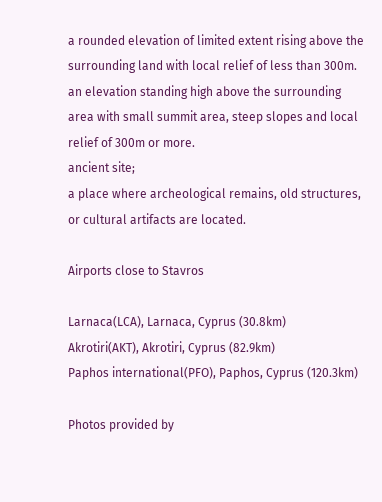a rounded elevation of limited extent rising above the surrounding land with local relief of less than 300m.
an elevation standing high above the surrounding area with small summit area, steep slopes and local relief of 300m or more.
ancient site;
a place where archeological remains, old structures, or cultural artifacts are located.

Airports close to Stavros

Larnaca(LCA), Larnaca, Cyprus (30.8km)
Akrotiri(AKT), Akrotiri, Cyprus (82.9km)
Paphos international(PFO), Paphos, Cyprus (120.3km)

Photos provided by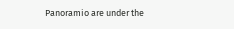Panoramio are under the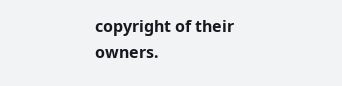copyright of their owners.